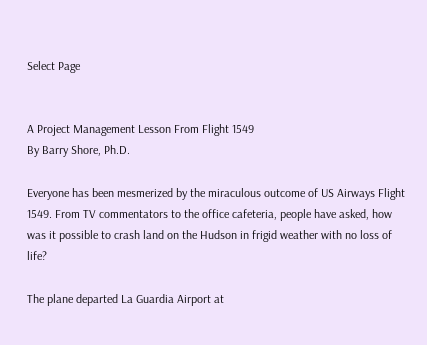Select Page


A Project Management Lesson From Flight 1549
By Barry Shore, Ph.D.

Everyone has been mesmerized by the miraculous outcome of US Airways Flight 1549. From TV commentators to the office cafeteria, people have asked, how was it possible to crash land on the Hudson in frigid weather with no loss of life?

The plane departed La Guardia Airport at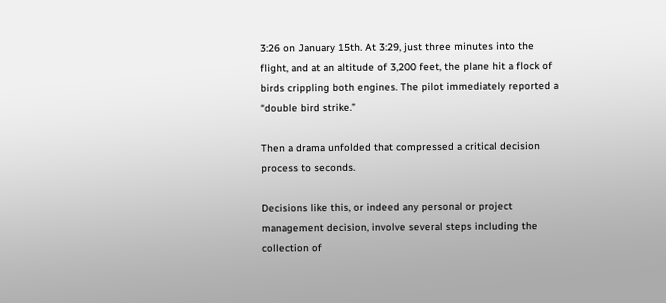3:26 on January 15th. At 3:29, just three minutes into the flight, and at an altitude of 3,200 feet, the plane hit a flock of birds crippling both engines. The pilot immediately reported a “double bird strike.”

Then a drama unfolded that compressed a critical decision process to seconds.

Decisions like this, or indeed any personal or project management decision, involve several steps including the collection of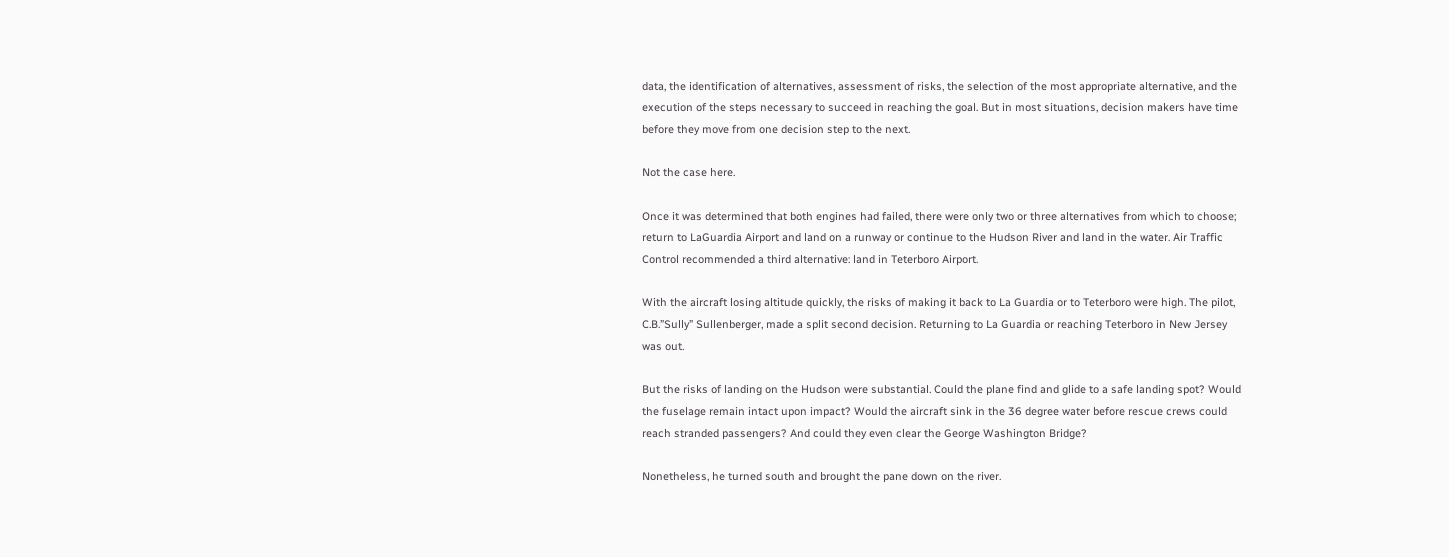data, the identification of alternatives, assessment of risks, the selection of the most appropriate alternative, and the execution of the steps necessary to succeed in reaching the goal. But in most situations, decision makers have time before they move from one decision step to the next.

Not the case here.

Once it was determined that both engines had failed, there were only two or three alternatives from which to choose; return to LaGuardia Airport and land on a runway or continue to the Hudson River and land in the water. Air Traffic Control recommended a third alternative: land in Teterboro Airport.

With the aircraft losing altitude quickly, the risks of making it back to La Guardia or to Teterboro were high. The pilot, C.B.”Sully” Sullenberger, made a split second decision. Returning to La Guardia or reaching Teterboro in New Jersey was out.

But the risks of landing on the Hudson were substantial. Could the plane find and glide to a safe landing spot? Would the fuselage remain intact upon impact? Would the aircraft sink in the 36 degree water before rescue crews could reach stranded passengers? And could they even clear the George Washington Bridge?

Nonetheless, he turned south and brought the pane down on the river.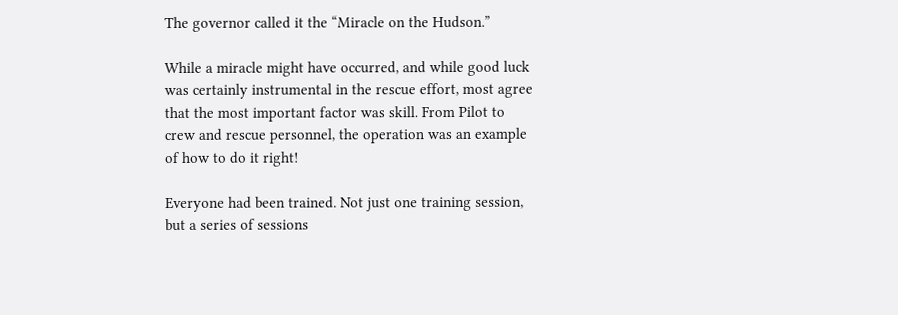The governor called it the “Miracle on the Hudson.”

While a miracle might have occurred, and while good luck was certainly instrumental in the rescue effort, most agree that the most important factor was skill. From Pilot to crew and rescue personnel, the operation was an example of how to do it right!

Everyone had been trained. Not just one training session, but a series of sessions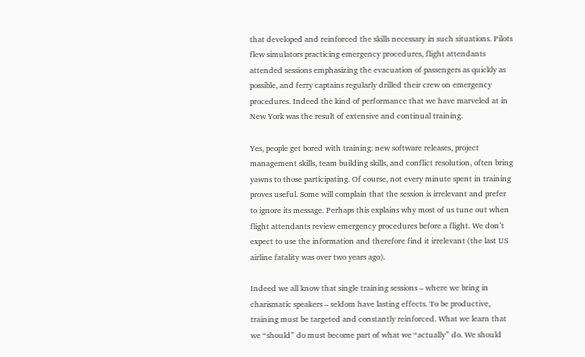that developed and reinforced the skills necessary in such situations. Pilots flew simulators practicing emergency procedures, flight attendants attended sessions emphasizing the evacuation of passengers as quickly as possible, and ferry captains regularly drilled their crew on emergency procedures. Indeed the kind of performance that we have marveled at in New York was the result of extensive and continual training.

Yes, people get bored with training: new software releases, project management skills, team building skills, and conflict resolution, often bring yawns to those participating. Of course, not every minute spent in training proves useful. Some will complain that the session is irrelevant and prefer to ignore its message. Perhaps this explains why most of us tune out when flight attendants review emergency procedures before a flight. We don’t expect to use the information and therefore find it irrelevant (the last US airline fatality was over two years ago).

Indeed we all know that single training sessions – where we bring in charismatic speakers – seldom have lasting effects. To be productive, training must be targeted and constantly reinforced. What we learn that we “should” do must become part of what we “actually” do. We should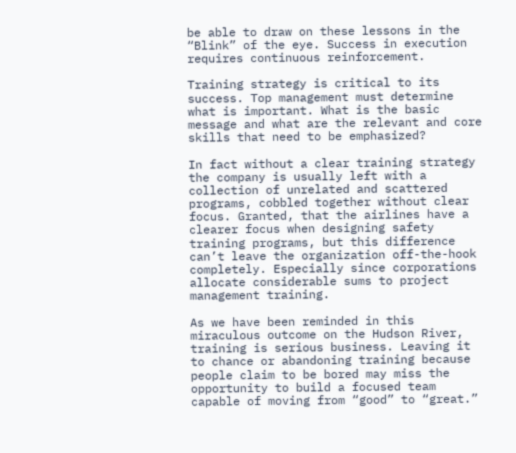be able to draw on these lessons in the “Blink” of the eye. Success in execution requires continuous reinforcement.

Training strategy is critical to its success. Top management must determine what is important. What is the basic message and what are the relevant and core skills that need to be emphasized?

In fact without a clear training strategy the company is usually left with a collection of unrelated and scattered programs, cobbled together without clear focus. Granted, that the airlines have a clearer focus when designing safety training programs, but this difference can’t leave the organization off-the-hook completely. Especially since corporations allocate considerable sums to project management training.

As we have been reminded in this miraculous outcome on the Hudson River, training is serious business. Leaving it to chance or abandoning training because people claim to be bored may miss the opportunity to build a focused team capable of moving from “good” to “great.”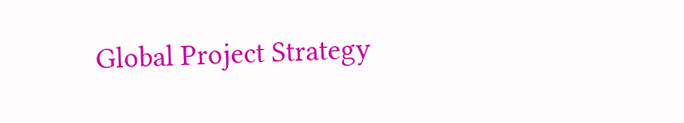Global Project Strategy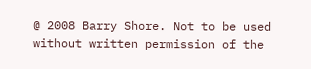@ 2008 Barry Shore. Not to be used without written permission of the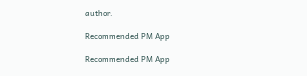author.

Recommended PM App

Recommended PM App